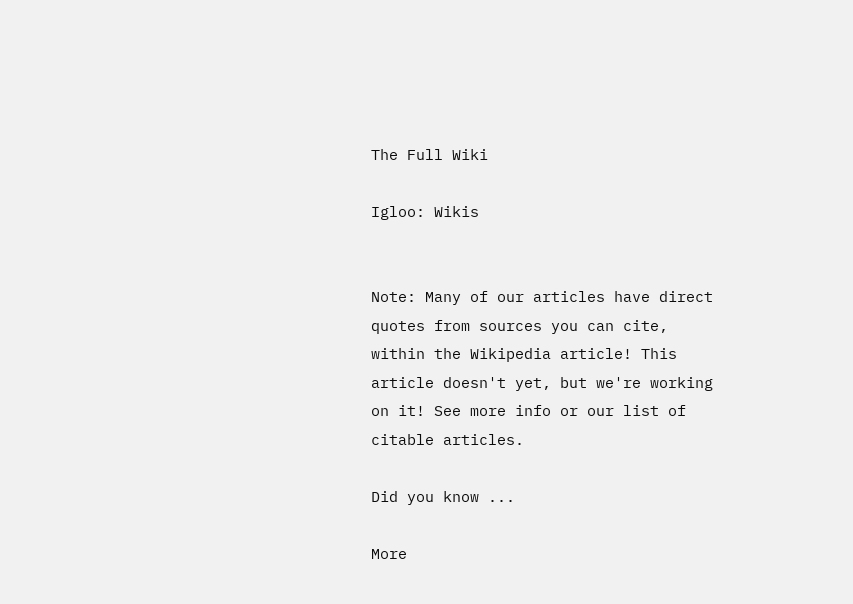The Full Wiki

Igloo: Wikis


Note: Many of our articles have direct quotes from sources you can cite, within the Wikipedia article! This article doesn't yet, but we're working on it! See more info or our list of citable articles.

Did you know ...

More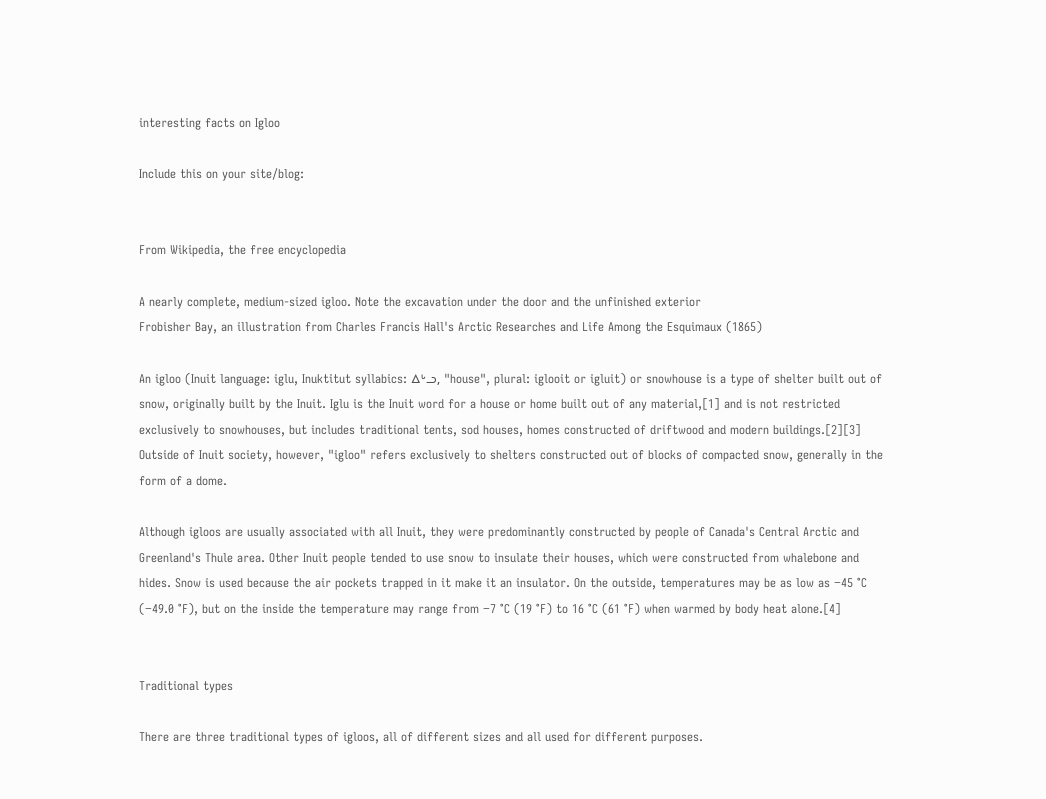interesting facts on Igloo

Include this on your site/blog:


From Wikipedia, the free encyclopedia

A nearly complete, medium-sized igloo. Note the excavation under the door and the unfinished exterior
Frobisher Bay, an illustration from Charles Francis Hall's Arctic Researches and Life Among the Esquimaux (1865)

An igloo (Inuit language: iglu, Inuktitut syllabics: ᐃᒡᓗ, "house", plural: iglooit or igluit) or snowhouse is a type of shelter built out of snow, originally built by the Inuit. Iglu is the Inuit word for a house or home built out of any material,[1] and is not restricted exclusively to snowhouses, but includes traditional tents, sod houses, homes constructed of driftwood and modern buildings.[2][3] Outside of Inuit society, however, "igloo" refers exclusively to shelters constructed out of blocks of compacted snow, generally in the form of a dome.

Although igloos are usually associated with all Inuit, they were predominantly constructed by people of Canada's Central Arctic and Greenland's Thule area. Other Inuit people tended to use snow to insulate their houses, which were constructed from whalebone and hides. Snow is used because the air pockets trapped in it make it an insulator. On the outside, temperatures may be as low as −45 °C (−49.0 °F), but on the inside the temperature may range from −7 °C (19 °F) to 16 °C (61 °F) when warmed by body heat alone.[4]


Traditional types

There are three traditional types of igloos, all of different sizes and all used for different purposes.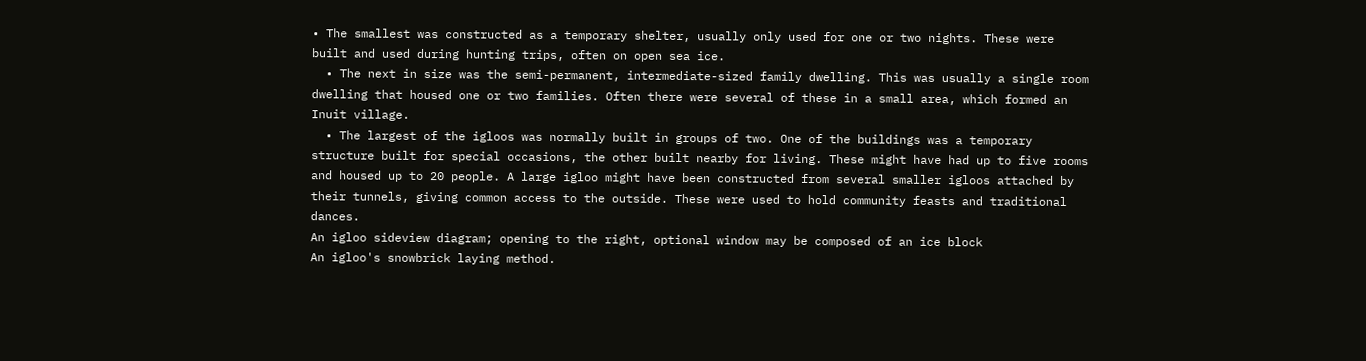• The smallest was constructed as a temporary shelter, usually only used for one or two nights. These were built and used during hunting trips, often on open sea ice.
  • The next in size was the semi-permanent, intermediate-sized family dwelling. This was usually a single room dwelling that housed one or two families. Often there were several of these in a small area, which formed an Inuit village.
  • The largest of the igloos was normally built in groups of two. One of the buildings was a temporary structure built for special occasions, the other built nearby for living. These might have had up to five rooms and housed up to 20 people. A large igloo might have been constructed from several smaller igloos attached by their tunnels, giving common access to the outside. These were used to hold community feasts and traditional dances.
An igloo sideview diagram; opening to the right, optional window may be composed of an ice block
An igloo's snowbrick laying method.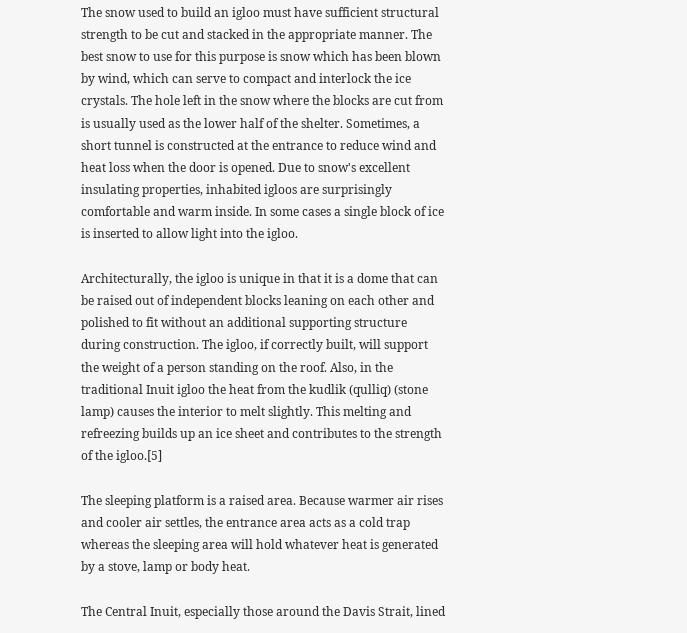The snow used to build an igloo must have sufficient structural strength to be cut and stacked in the appropriate manner. The best snow to use for this purpose is snow which has been blown by wind, which can serve to compact and interlock the ice crystals. The hole left in the snow where the blocks are cut from is usually used as the lower half of the shelter. Sometimes, a short tunnel is constructed at the entrance to reduce wind and heat loss when the door is opened. Due to snow's excellent insulating properties, inhabited igloos are surprisingly comfortable and warm inside. In some cases a single block of ice is inserted to allow light into the igloo.

Architecturally, the igloo is unique in that it is a dome that can be raised out of independent blocks leaning on each other and polished to fit without an additional supporting structure during construction. The igloo, if correctly built, will support the weight of a person standing on the roof. Also, in the traditional Inuit igloo the heat from the kudlik (qulliq) (stone lamp) causes the interior to melt slightly. This melting and refreezing builds up an ice sheet and contributes to the strength of the igloo.[5]

The sleeping platform is a raised area. Because warmer air rises and cooler air settles, the entrance area acts as a cold trap whereas the sleeping area will hold whatever heat is generated by a stove, lamp or body heat.

The Central Inuit, especially those around the Davis Strait, lined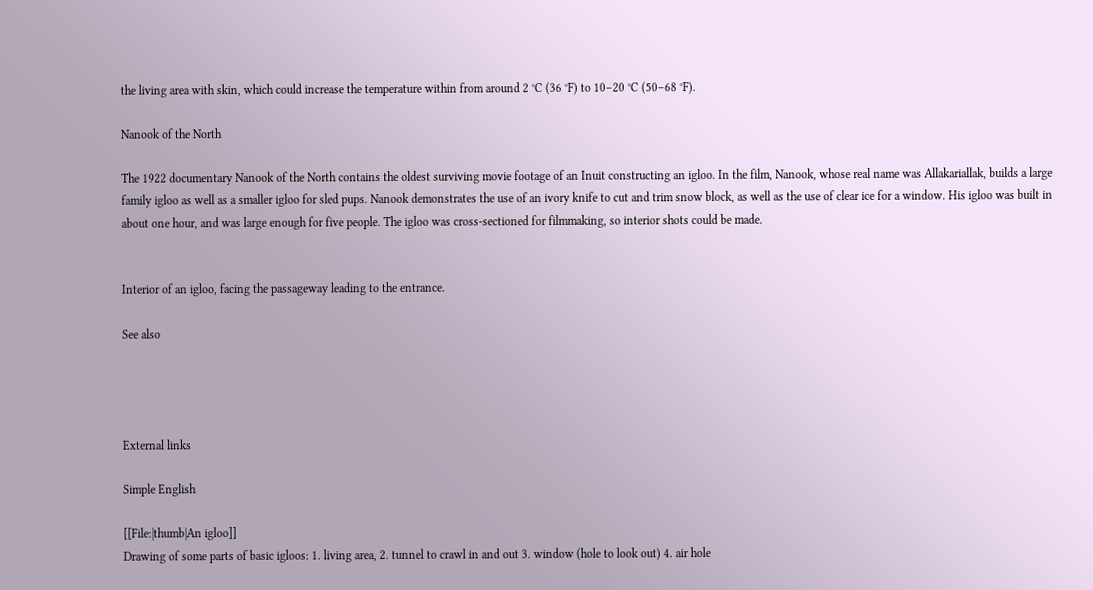the living area with skin, which could increase the temperature within from around 2 °C (36 °F) to 10–20 °C (50–68 °F).

Nanook of the North

The 1922 documentary Nanook of the North contains the oldest surviving movie footage of an Inuit constructing an igloo. In the film, Nanook, whose real name was Allakariallak, builds a large family igloo as well as a smaller igloo for sled pups. Nanook demonstrates the use of an ivory knife to cut and trim snow block, as well as the use of clear ice for a window. His igloo was built in about one hour, and was large enough for five people. The igloo was cross-sectioned for filmmaking, so interior shots could be made.


Interior of an igloo, facing the passageway leading to the entrance.

See also




External links

Simple English

[[File:|thumb|An igloo]]
Drawing of some parts of basic igloos: 1. living area, 2. tunnel to crawl in and out 3. window (hole to look out) 4. air hole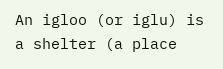An igloo (or iglu) is a shelter (a place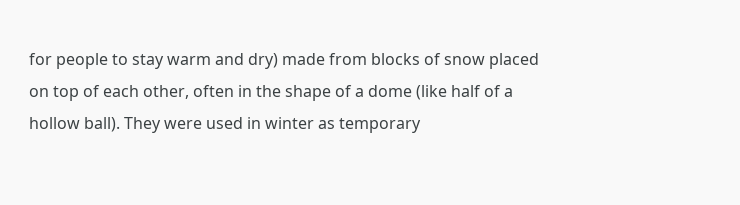for people to stay warm and dry) made from blocks of snow placed on top of each other, often in the shape of a dome (like half of a hollow ball). They were used in winter as temporary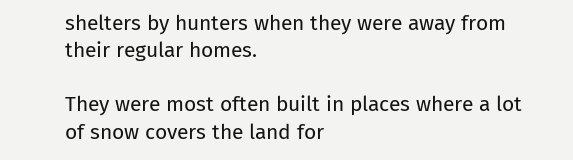shelters by hunters when they were away from their regular homes.

They were most often built in places where a lot of snow covers the land for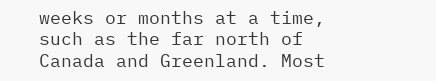weeks or months at a time, such as the far north of Canada and Greenland. Most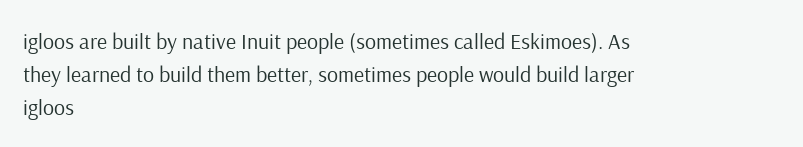igloos are built by native Inuit people (sometimes called Eskimoes). As they learned to build them better, sometimes people would build larger igloos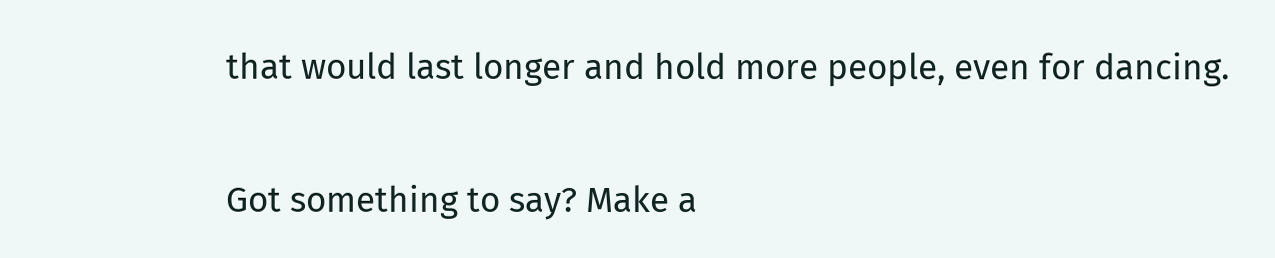that would last longer and hold more people, even for dancing.

Got something to say? Make a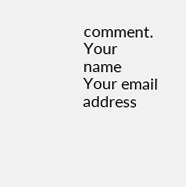comment.
Your name
Your email address